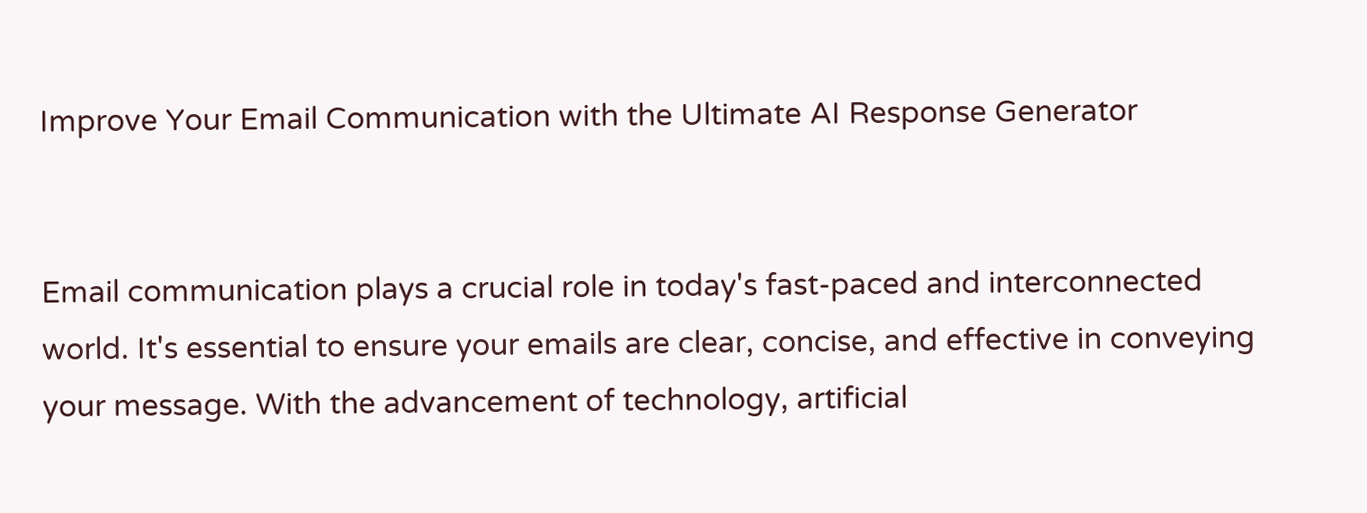Improve Your Email Communication with the Ultimate AI Response Generator


Email communication plays a crucial role in today's fast-paced and interconnected world. It's essential to ensure your emails are clear, concise, and effective in conveying your message. With the advancement of technology, artificial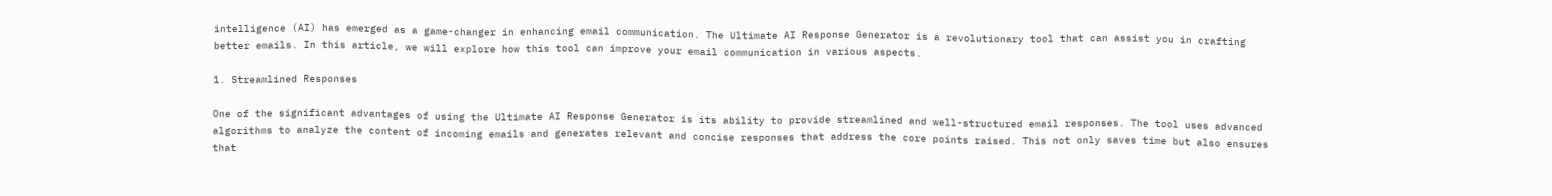intelligence (AI) has emerged as a game-changer in enhancing email communication. The Ultimate AI Response Generator is a revolutionary tool that can assist you in crafting better emails. In this article, we will explore how this tool can improve your email communication in various aspects.

1. Streamlined Responses

One of the significant advantages of using the Ultimate AI Response Generator is its ability to provide streamlined and well-structured email responses. The tool uses advanced algorithms to analyze the content of incoming emails and generates relevant and concise responses that address the core points raised. This not only saves time but also ensures that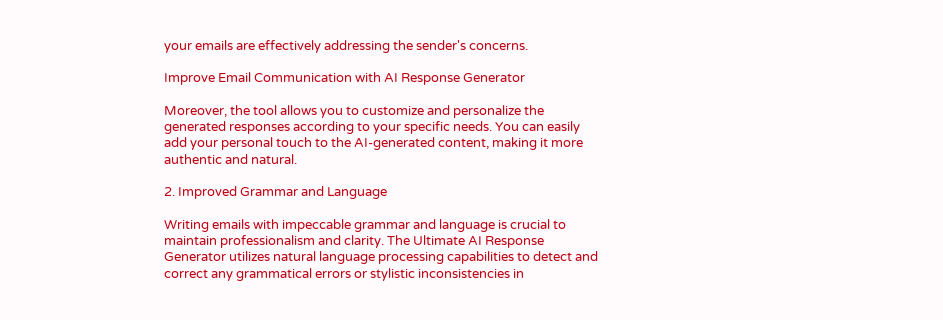your emails are effectively addressing the sender's concerns.

Improve Email Communication with AI Response Generator

Moreover, the tool allows you to customize and personalize the generated responses according to your specific needs. You can easily add your personal touch to the AI-generated content, making it more authentic and natural.

2. Improved Grammar and Language

Writing emails with impeccable grammar and language is crucial to maintain professionalism and clarity. The Ultimate AI Response Generator utilizes natural language processing capabilities to detect and correct any grammatical errors or stylistic inconsistencies in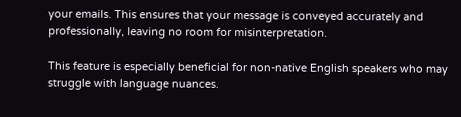your emails. This ensures that your message is conveyed accurately and professionally, leaving no room for misinterpretation.

This feature is especially beneficial for non-native English speakers who may struggle with language nuances.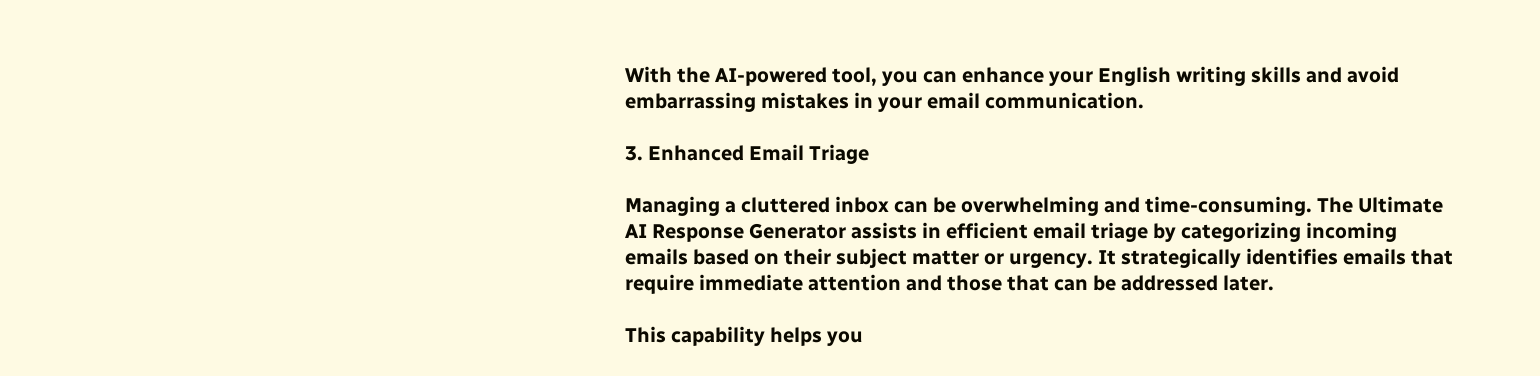With the AI-powered tool, you can enhance your English writing skills and avoid embarrassing mistakes in your email communication.

3. Enhanced Email Triage

Managing a cluttered inbox can be overwhelming and time-consuming. The Ultimate AI Response Generator assists in efficient email triage by categorizing incoming emails based on their subject matter or urgency. It strategically identifies emails that require immediate attention and those that can be addressed later.

This capability helps you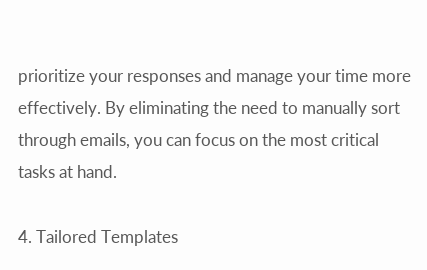prioritize your responses and manage your time more effectively. By eliminating the need to manually sort through emails, you can focus on the most critical tasks at hand.

4. Tailored Templates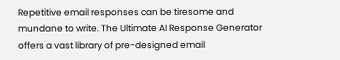Repetitive email responses can be tiresome and mundane to write. The Ultimate AI Response Generator offers a vast library of pre-designed email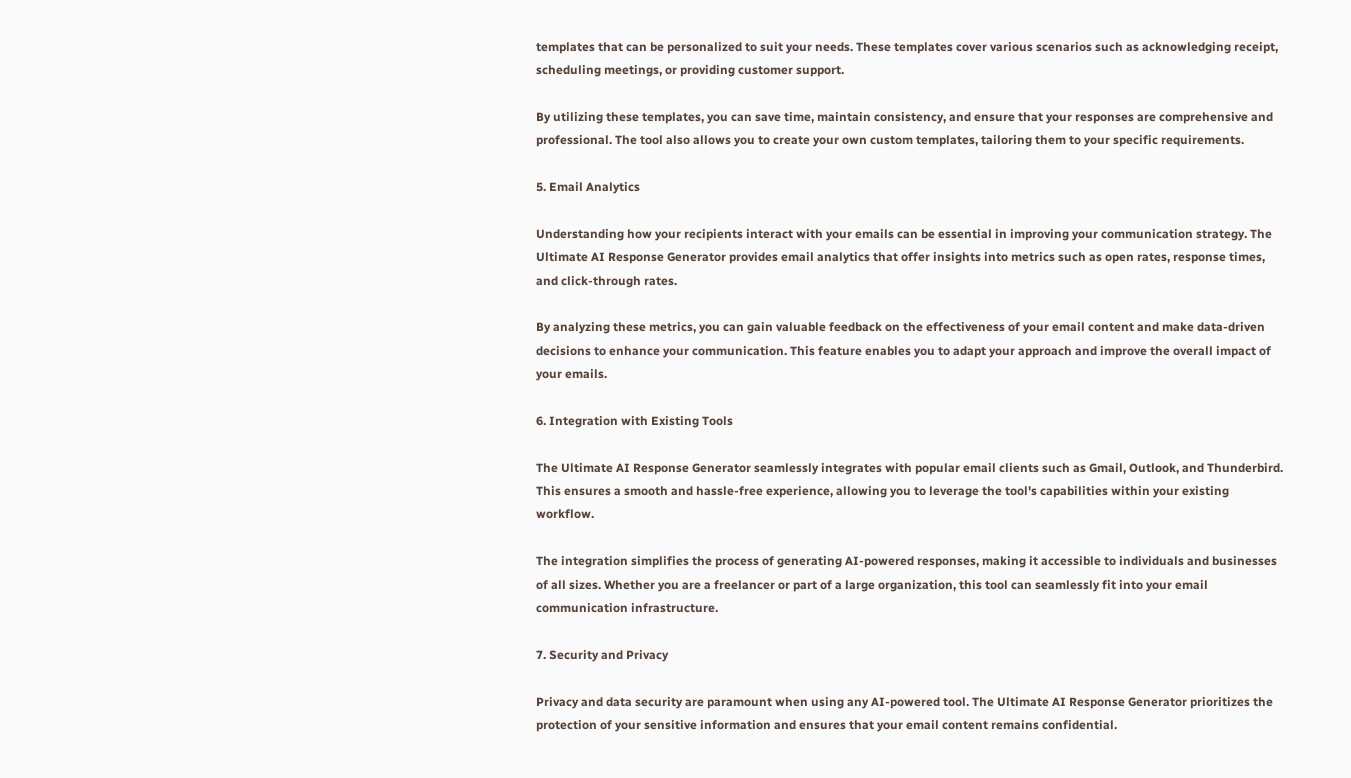templates that can be personalized to suit your needs. These templates cover various scenarios such as acknowledging receipt, scheduling meetings, or providing customer support.

By utilizing these templates, you can save time, maintain consistency, and ensure that your responses are comprehensive and professional. The tool also allows you to create your own custom templates, tailoring them to your specific requirements.

5. Email Analytics

Understanding how your recipients interact with your emails can be essential in improving your communication strategy. The Ultimate AI Response Generator provides email analytics that offer insights into metrics such as open rates, response times, and click-through rates.

By analyzing these metrics, you can gain valuable feedback on the effectiveness of your email content and make data-driven decisions to enhance your communication. This feature enables you to adapt your approach and improve the overall impact of your emails.

6. Integration with Existing Tools

The Ultimate AI Response Generator seamlessly integrates with popular email clients such as Gmail, Outlook, and Thunderbird. This ensures a smooth and hassle-free experience, allowing you to leverage the tool's capabilities within your existing workflow.

The integration simplifies the process of generating AI-powered responses, making it accessible to individuals and businesses of all sizes. Whether you are a freelancer or part of a large organization, this tool can seamlessly fit into your email communication infrastructure.

7. Security and Privacy

Privacy and data security are paramount when using any AI-powered tool. The Ultimate AI Response Generator prioritizes the protection of your sensitive information and ensures that your email content remains confidential.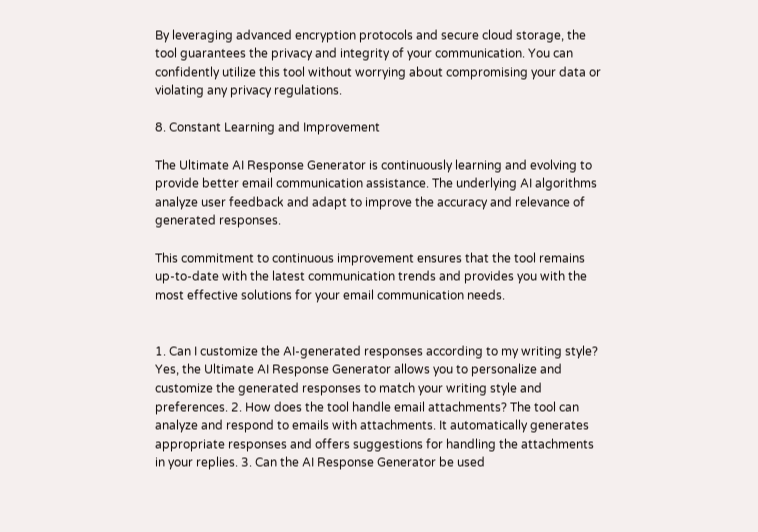By leveraging advanced encryption protocols and secure cloud storage, the tool guarantees the privacy and integrity of your communication. You can confidently utilize this tool without worrying about compromising your data or violating any privacy regulations.

8. Constant Learning and Improvement

The Ultimate AI Response Generator is continuously learning and evolving to provide better email communication assistance. The underlying AI algorithms analyze user feedback and adapt to improve the accuracy and relevance of generated responses.

This commitment to continuous improvement ensures that the tool remains up-to-date with the latest communication trends and provides you with the most effective solutions for your email communication needs.


1. Can I customize the AI-generated responses according to my writing style? Yes, the Ultimate AI Response Generator allows you to personalize and customize the generated responses to match your writing style and preferences. 2. How does the tool handle email attachments? The tool can analyze and respond to emails with attachments. It automatically generates appropriate responses and offers suggestions for handling the attachments in your replies. 3. Can the AI Response Generator be used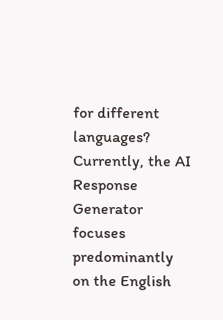for different languages? Currently, the AI Response Generator focuses predominantly on the English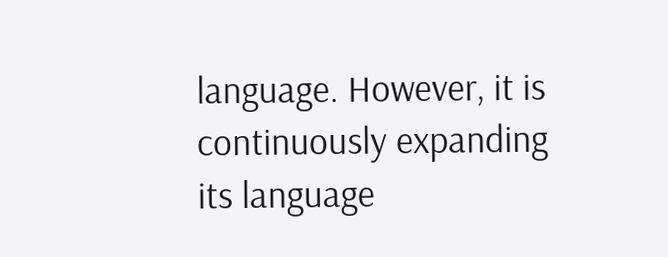language. However, it is continuously expanding its language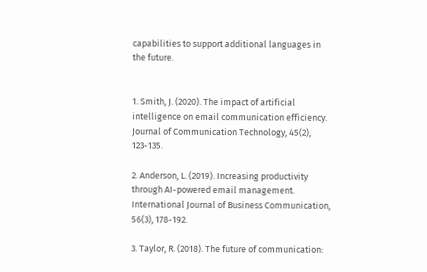capabilities to support additional languages in the future.


1. Smith, J. (2020). The impact of artificial intelligence on email communication efficiency. Journal of Communication Technology, 45(2), 123-135.

2. Anderson, L. (2019). Increasing productivity through AI-powered email management. International Journal of Business Communication, 56(3), 178-192.

3. Taylor, R. (2018). The future of communication: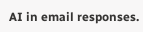AI in email responses.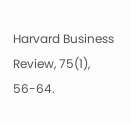Harvard Business Review, 75(1), 56-64.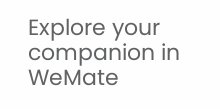Explore your companion in WeMate